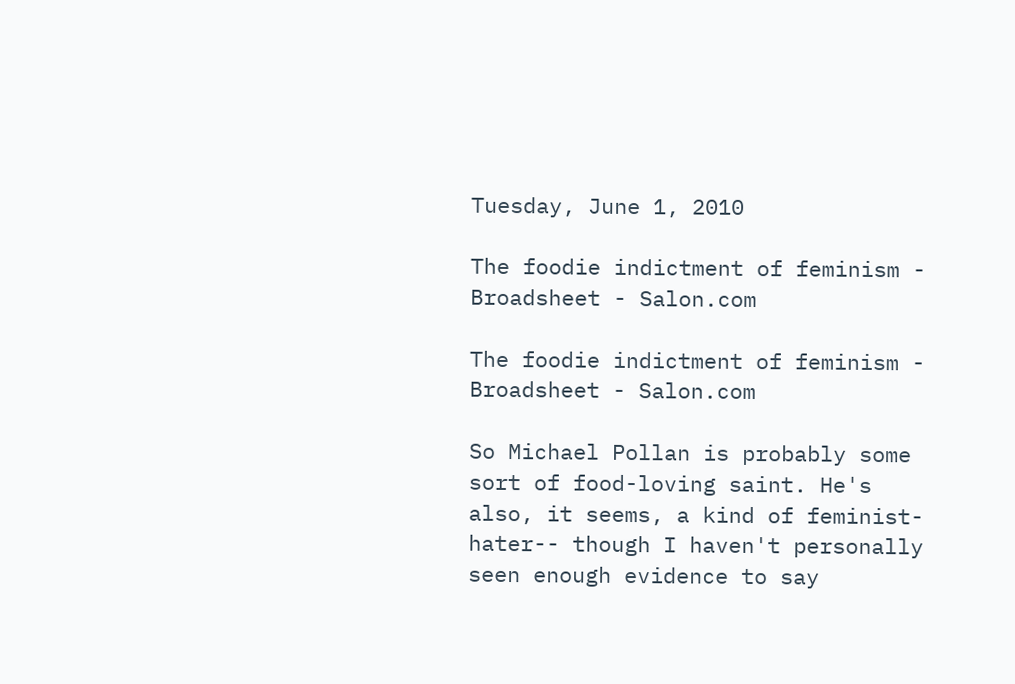Tuesday, June 1, 2010

The foodie indictment of feminism - Broadsheet - Salon.com

The foodie indictment of feminism - Broadsheet - Salon.com

So Michael Pollan is probably some sort of food-loving saint. He's also, it seems, a kind of feminist-hater-- though I haven't personally seen enough evidence to say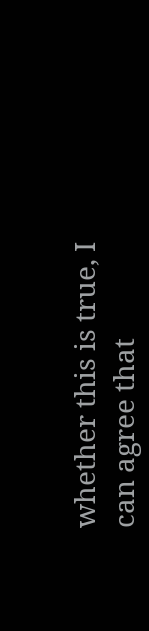whether this is true, I can agree that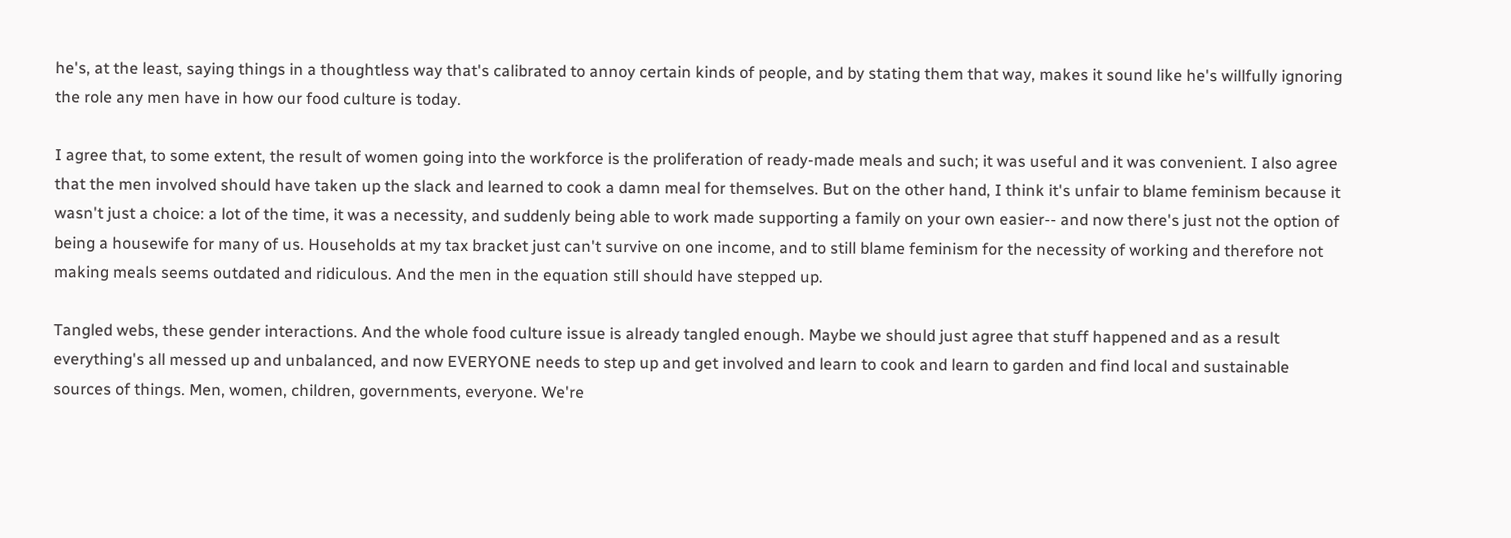he's, at the least, saying things in a thoughtless way that's calibrated to annoy certain kinds of people, and by stating them that way, makes it sound like he's willfully ignoring the role any men have in how our food culture is today.

I agree that, to some extent, the result of women going into the workforce is the proliferation of ready-made meals and such; it was useful and it was convenient. I also agree that the men involved should have taken up the slack and learned to cook a damn meal for themselves. But on the other hand, I think it's unfair to blame feminism because it wasn't just a choice: a lot of the time, it was a necessity, and suddenly being able to work made supporting a family on your own easier-- and now there's just not the option of being a housewife for many of us. Households at my tax bracket just can't survive on one income, and to still blame feminism for the necessity of working and therefore not making meals seems outdated and ridiculous. And the men in the equation still should have stepped up.

Tangled webs, these gender interactions. And the whole food culture issue is already tangled enough. Maybe we should just agree that stuff happened and as a result everything's all messed up and unbalanced, and now EVERYONE needs to step up and get involved and learn to cook and learn to garden and find local and sustainable sources of things. Men, women, children, governments, everyone. We're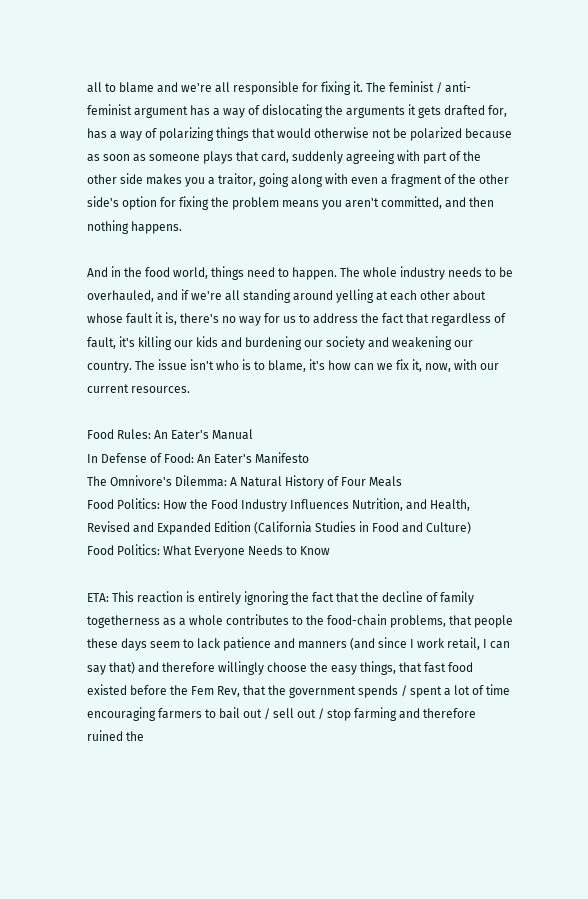all to blame and we're all responsible for fixing it. The feminist / anti-feminist argument has a way of dislocating the arguments it gets drafted for, has a way of polarizing things that would otherwise not be polarized because as soon as someone plays that card, suddenly agreeing with part of the other side makes you a traitor, going along with even a fragment of the other side's option for fixing the problem means you aren't committed, and then nothing happens.

And in the food world, things need to happen. The whole industry needs to be overhauled, and if we're all standing around yelling at each other about whose fault it is, there's no way for us to address the fact that regardless of fault, it's killing our kids and burdening our society and weakening our country. The issue isn't who is to blame, it's how can we fix it, now, with our current resources.

Food Rules: An Eater's Manual
In Defense of Food: An Eater's Manifesto
The Omnivore's Dilemma: A Natural History of Four Meals
Food Politics: How the Food Industry Influences Nutrition, and Health, Revised and Expanded Edition (California Studies in Food and Culture)
Food Politics: What Everyone Needs to Know

ETA: This reaction is entirely ignoring the fact that the decline of family togetherness as a whole contributes to the food-chain problems, that people these days seem to lack patience and manners (and since I work retail, I can say that) and therefore willingly choose the easy things, that fast food existed before the Fem Rev, that the government spends / spent a lot of time encouraging farmers to bail out / sell out / stop farming and therefore ruined the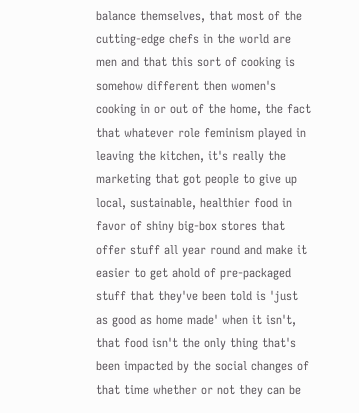balance themselves, that most of the cutting-edge chefs in the world are men and that this sort of cooking is somehow different then women's cooking in or out of the home, the fact that whatever role feminism played in leaving the kitchen, it's really the marketing that got people to give up local, sustainable, healthier food in favor of shiny big-box stores that offer stuff all year round and make it easier to get ahold of pre-packaged stuff that they've been told is 'just as good as home made' when it isn't, that food isn't the only thing that's been impacted by the social changes of that time whether or not they can be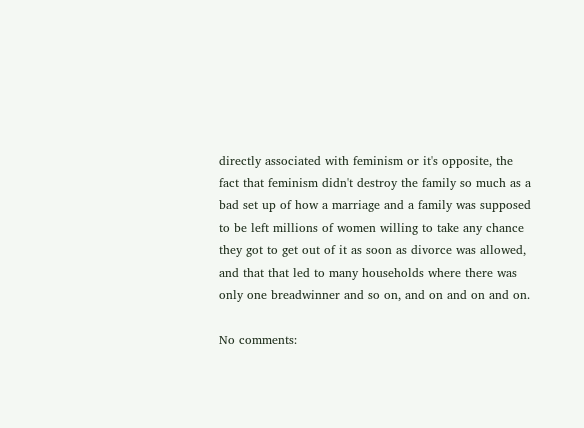directly associated with feminism or it's opposite, the fact that feminism didn't destroy the family so much as a bad set up of how a marriage and a family was supposed to be left millions of women willing to take any chance they got to get out of it as soon as divorce was allowed, and that that led to many households where there was only one breadwinner and so on, and on and on and on.

No comments: